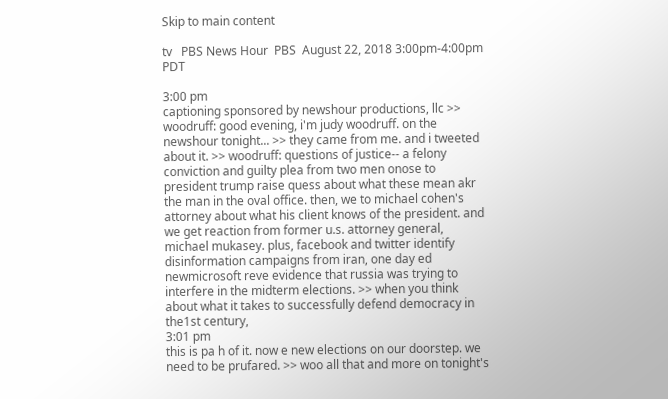Skip to main content

tv   PBS News Hour  PBS  August 22, 2018 3:00pm-4:00pm PDT

3:00 pm
captioning sponsored by newshour productions, llc >> woodruff: good evening, i'm judy woodruff. on the newshour tonight... >> they came from me. and i tweeted about it. >> woodruff: questions of justice-- a felony conviction and guilty plea from two men onose to president trump raise quess about what these mean akr the man in the oval office. then, we to michael cohen's attorney about what his client knows of the president. and we get reaction from former u.s. attorney general, michael mukasey. plus, facebook and twitter identify disinformation campaigns from iran, one day ed newmicrosoft reve evidence that russia was trying to interfere in the midterm elections. >> when you think about what it takes to successfully defend democracy in the1st century,
3:01 pm
this is pa h of it. now e new elections on our doorstep. we need to be prufared. >> woo all that and more on tonight's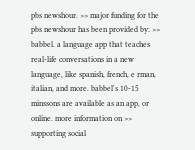pbs newshour. >> major funding for the pbs newshour has been provided by: >> babbel. a language app that teaches real-life conversations in a new language, like spanish, french, e rman, italian, and more. babbel's 10-15 minssons are available as an app, or online. more information on >> supporting social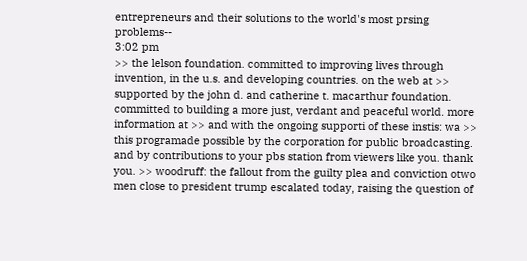entrepreneurs and their solutions to the world's most prsing problems--
3:02 pm
>> the lelson foundation. committed to improving lives through invention, in the u.s. and developing countries. on the web at >> supported by the john d. and catherine t. macarthur foundation. committed to building a more just, verdant and peaceful world. more information at >> and with the ongoing supporti of these instis: wa >> this programade possible by the corporation for public broadcasting. and by contributions to your pbs station from viewers like you. thank you. >> woodruff: the fallout from the guilty plea and conviction otwo men close to president trump escalated today, raising the question of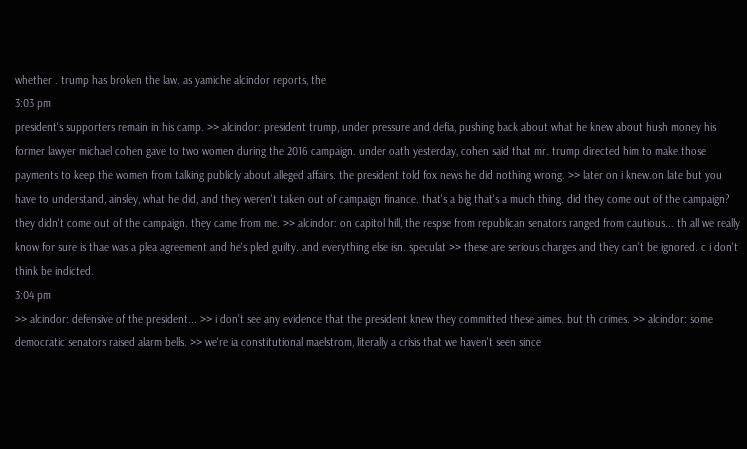whether . trump has broken the law. as yamiche alcindor reports, the
3:03 pm
president's supporters remain in his camp. >> alcindor: president trump, under pressure and defia, pushing back about what he knew about hush money his former lawyer michael cohen gave to two women during the 2016 campaign. under oath yesterday, cohen said that mr. trump directed him to make those payments to keep the women from talking publicly about alleged affairs. the president told fox news he did nothing wrong. >> later on i knew.on late but you have to understand, ainsley, what he did, and they weren't taken out of campaign finance. that's a big that's a much thing. did they come out of the campaign? they didn't come out of the campaign. they came from me. >> alcindor: on capitol hill, the respse from republican senators ranged from cautious... th all we really know for sure is thae was a plea agreement and he's pled guilty. and everything else isn. speculat >> these are serious charges and they can't be ignored. c i don't think be indicted.
3:04 pm
>> alcindor: defensive of the president... >> i don't see any evidence that the president knew they committed these aimes. but th crimes. >> alcindor: some democratic senators raised alarm bells. >> we're ia constitutional maelstrom, literally a crisis that we haven't seen since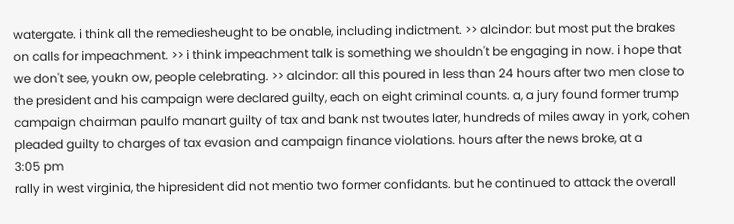watergate. i think all the remediesheught to be onable, including indictment. >> alcindor: but most put the brakes on calls for impeachment. >> i think impeachment talk is something we shouldn't be engaging in now. i hope that we don't see, youkn ow, people celebrating. >> alcindor: all this poured in less than 24 hours after two men close to the president and his campaign were declared guilty, each on eight criminal counts. a, a jury found former trump campaign chairman paulfo manart guilty of tax and bank nst twoutes later, hundreds of miles away in york, cohen pleaded guilty to charges of tax evasion and campaign finance violations. hours after the news broke, at a
3:05 pm
rally in west virginia, the hipresident did not mentio two former confidants. but he continued to attack the overall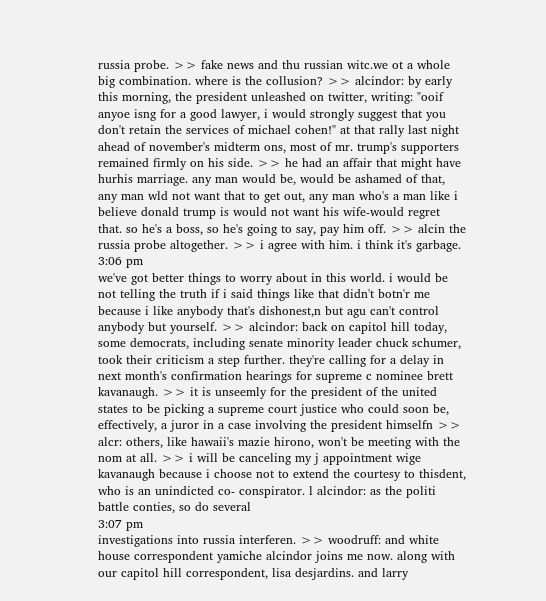russia probe. >> fake news and thu russian witc.we ot a whole big combination. where is the collusion? >> alcindor: by early this morning, the president unleashed on twitter, writing: "ooif anyoe isng for a good lawyer, i would strongly suggest that you don't retain the services of michael cohen!" at that rally last night ahead of november's midterm ons, most of mr. trump's supporters remained firmly on his side. >> he had an affair that might have hurhis marriage. any man would be, would be ashamed of that, any man wld not want that to get out, any man who's a man like i believe donald trump is would not want his wife-would regret that. so he's a boss, so he's going to say, pay him off. >> alcin the russia probe altogether. >> i agree with him. i think it's garbage.
3:06 pm
we've got better things to worry about in this world. i would be not telling the truth if i said things like that didn't botn'r me because i like anybody that's dishonest,n but agu can't control anybody but yourself. >> alcindor: back on capitol hill today, some democrats, including senate minority leader chuck schumer, took their criticism a step further. they're calling for a delay in next month's confirmation hearings for supreme c nominee brett kavanaugh. >> it is unseemly for the president of the united states to be picking a supreme court justice who could soon be, effectively, a juror in a case involving the president himselfn >> alcr: others, like hawaii's mazie hirono, won't be meeting with the nom at all. >> i will be canceling my j appointment wige kavanaugh because i choose not to extend the courtesy to thisdent, who is an unindicted co- conspirator. l alcindor: as the politi battle conties, so do several
3:07 pm
investigations into russia interferen. >> woodruff: and white house correspondent yamiche alcindor joins me now. along with our capitol hill correspondent, lisa desjardins. and larry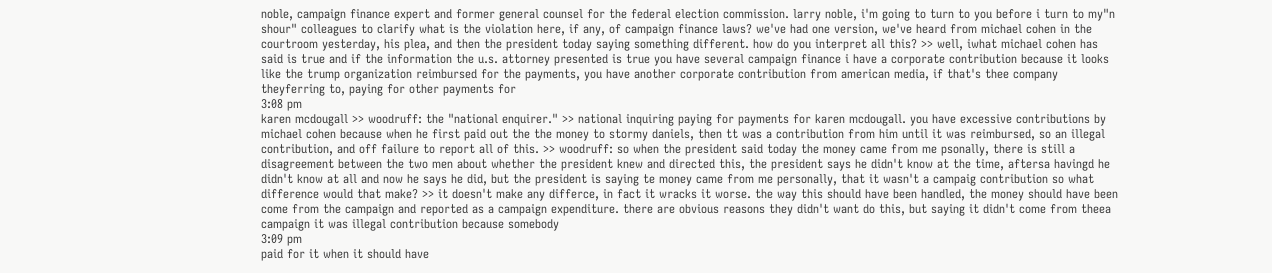noble, campaign finance expert and former general counsel for the federal election commission. larry noble, i'm going to turn to you before i turn to my"n shour" colleagues to clarify what is the violation here, if any, of campaign finance laws? we've had one version, we've heard from michael cohen in the courtroom yesterday, his plea, and then the president today saying something different. how do you interpret all this? >> well, iwhat michael cohen has said is true and if the information the u.s. attorney presented is true you have several campaign finance i have a corporate contribution because it looks like the trump organization reimbursed for the payments, you have another corporate contribution from american media, if that's thee company theyferring to, paying for other payments for
3:08 pm
karen mcdougall >> woodruff: the "national enquirer." >> national inquiring paying for payments for karen mcdougall. you have excessive contributions by michael cohen because when he first paid out the the money to stormy daniels, then tt was a contribution from him until it was reimbursed, so an illegal contribution, and off failure to report all of this. >> woodruff: so when the president said today the money came from me psonally, there is still a disagreement between the two men about whether the president knew and directed this, the president says he didn't know at the time, aftersa havingd he didn't know at all and now he says he did, but the president is saying te money came from me personally, that it wasn't a campaig contribution so what difference would that make? >> it doesn't make any differce, in fact it wracks it worse. the way this should have been handled, the money should have been come from the campaign and reported as a campaign expenditure. there are obvious reasons they didn't want do this, but saying it didn't come from theea campaign it was illegal contribution because somebody
3:09 pm
paid for it when it should have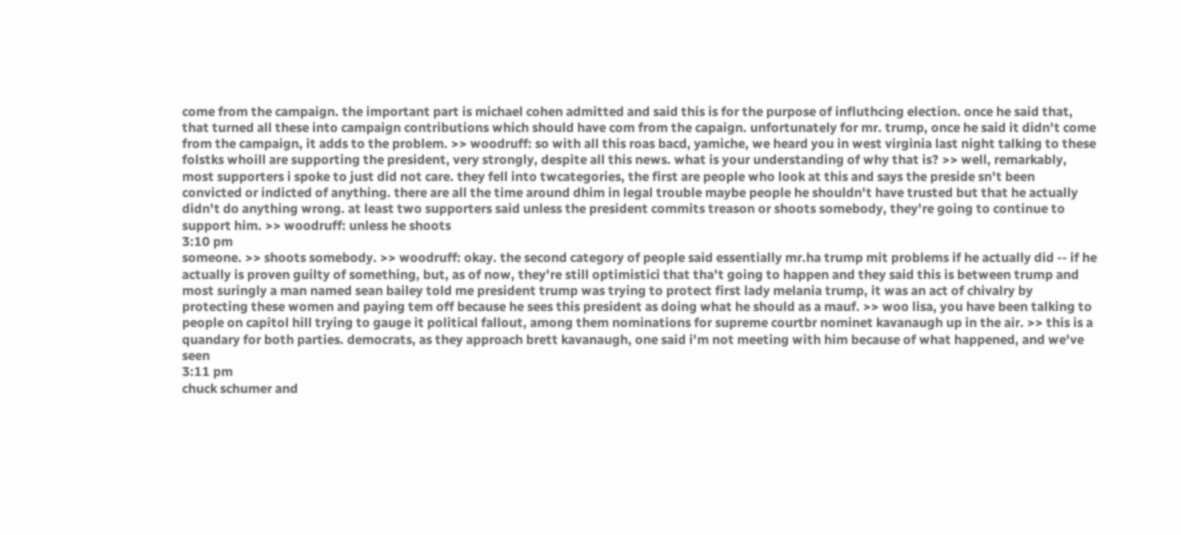come from the campaign. the important part is michael cohen admitted and said this is for the purpose of influthcing election. once he said that, that turned all these into campaign contributions which should have com from the capaign. unfortunately for mr. trump, once he said it didn't come from the campaign, it adds to the problem. >> woodruff: so with all this roas bacd, yamiche, we heard you in west virginia last night talking to these folstks whoill are supporting the president, very strongly, despite all this news. what is your understanding of why that is? >> well, remarkably, most supporters i spoke to just did not care. they fell into twcategories, the first are people who look at this and says the preside sn't been convicted or indicted of anything. there are all the time around dhim in legal trouble maybe people he shouldn't have trusted but that he actually didn't do anything wrong. at least two supporters said unless the president commits treason or shoots somebody, they're going to continue to support him. >> woodruff: unless he shoots
3:10 pm
someone. >> shoots somebody. >> woodruff: okay. the second category of people said essentially mr.ha trump mit problems if he actually did -- if he actually is proven guilty of something, but, as of now, they're still optimistici that tha't going to happen and they said this is between trump and most suringly a man named sean bailey told me president trump was trying to protect first lady melania trump, it was an act of chivalry by protecting these women and paying tem off because he sees this president as doing what he should as a mauf. >> woo lisa, you have been talking to people on capitol hill trying to gauge it political fallout, among them nominations for supreme courtbr nominet kavanaugh up in the air. >> this is a quandary for both parties. democrats, as they approach brett kavanaugh, one said i'm not meeting with him because of what happened, and we've seen
3:11 pm
chuck schumer and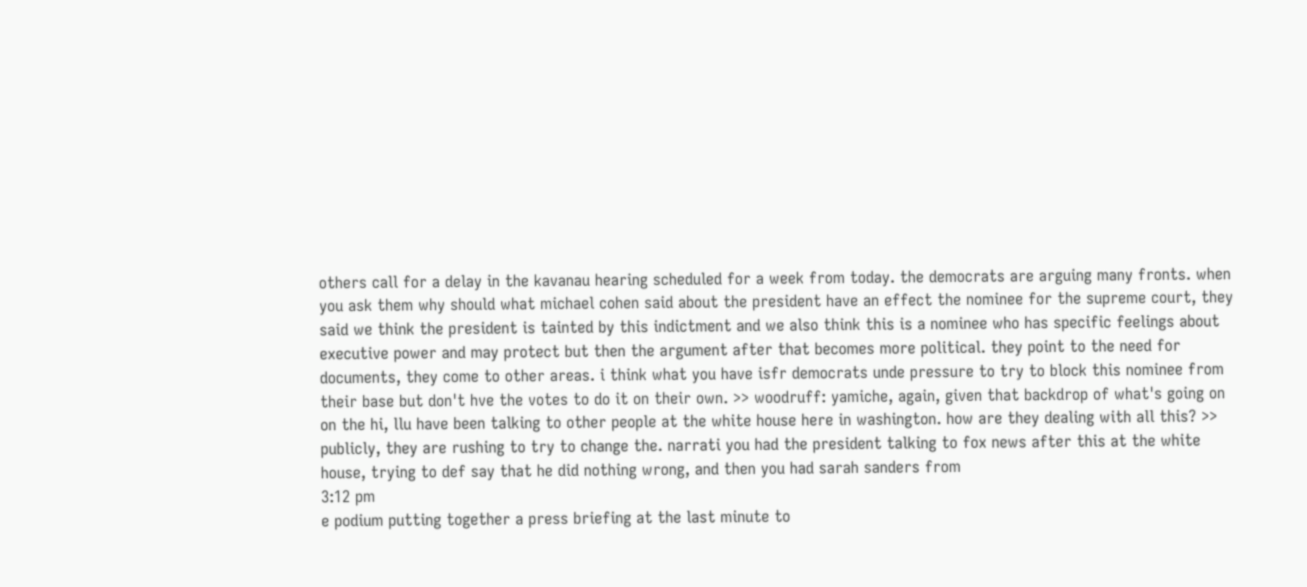others call for a delay in the kavanau hearing scheduled for a week from today. the democrats are arguing many fronts. when you ask them why should what michael cohen said about the president have an effect the nominee for the supreme court, they said we think the president is tainted by this indictment and we also think this is a nominee who has specific feelings about executive power and may protect but then the argument after that becomes more political. they point to the need for documents, they come to other areas. i think what you have isfr democrats unde pressure to try to block this nominee from their base but don't hve the votes to do it on their own. >> woodruff: yamiche, again, given that backdrop of what's going on on the hi, llu have been talking to other people at the white house here in washington. how are they dealing with all this? >> publicly, they are rushing to try to change the. narrati you had the president talking to fox news after this at the white house, trying to def say that he did nothing wrong, and then you had sarah sanders from
3:12 pm
e podium putting together a press briefing at the last minute to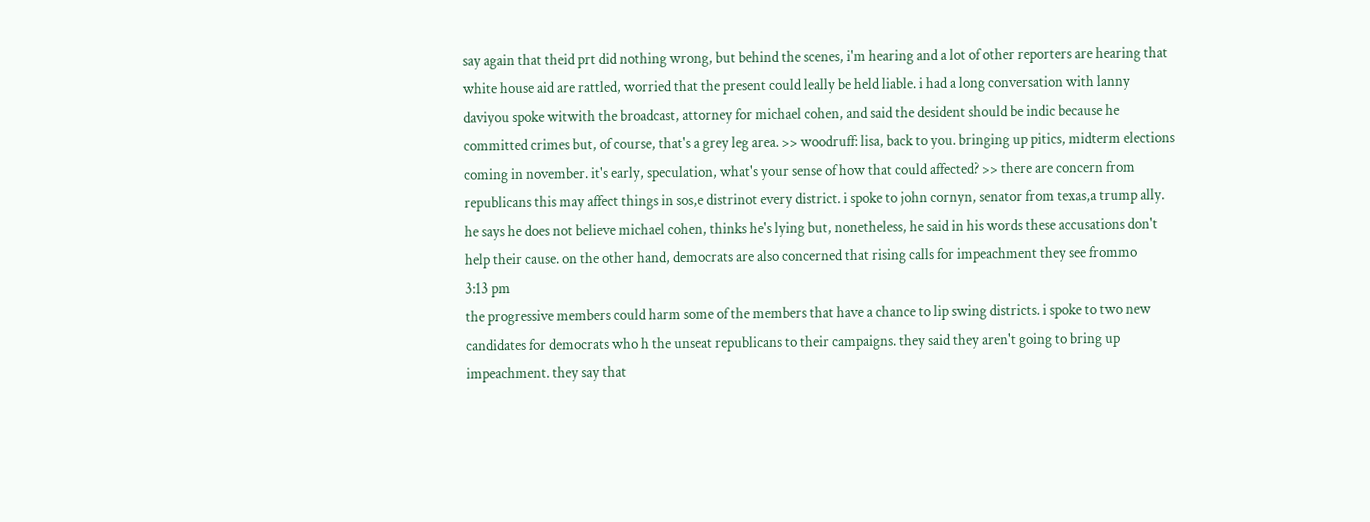say again that theid prt did nothing wrong, but behind the scenes, i'm hearing and a lot of other reporters are hearing that white house aid are rattled, worried that the present could leally be held liable. i had a long conversation with lanny daviyou spoke witwith the broadcast, attorney for michael cohen, and said the desident should be indic because he committed crimes but, of course, that's a grey leg area. >> woodruff: lisa, back to you. bringing up pitics, midterm elections coming in november. it's early, speculation, what's your sense of how that could affected? >> there are concern from republicans this may affect things in sos,e distrinot every district. i spoke to john cornyn, senator from texas,a trump ally. he says he does not believe michael cohen, thinks he's lying but, nonetheless, he said in his words these accusations don't help their cause. on the other hand, democrats are also concerned that rising calls for impeachment they see frommo
3:13 pm
the progressive members could harm some of the members that have a chance to lip swing districts. i spoke to two new candidates for democrats who h the unseat republicans to their campaigns. they said they aren't going to bring up impeachment. they say that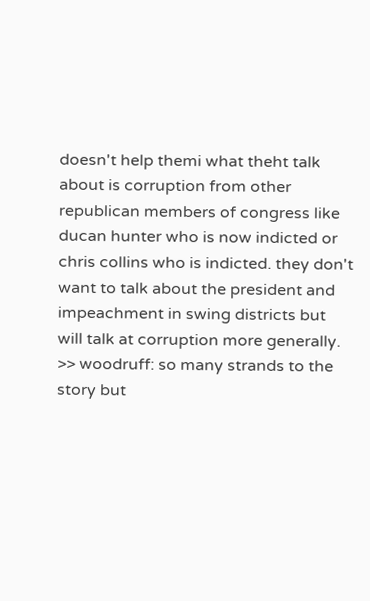doesn't help themi what theht talk about is corruption from other republican members of congress like ducan hunter who is now indicted or chris collins who is indicted. they don't want to talk about the president and impeachment in swing districts but will talk at corruption more generally. >> woodruff: so many strands to the story but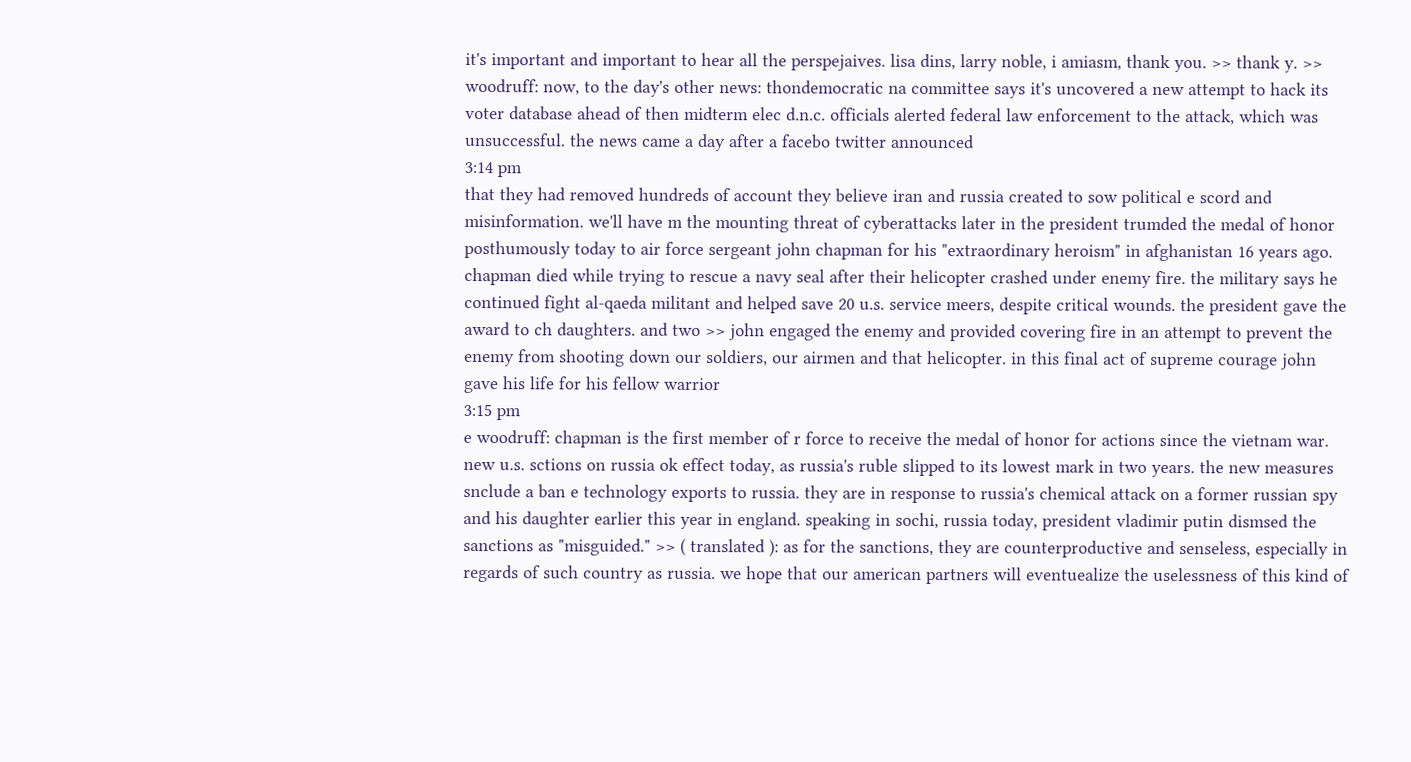it's important and important to hear all the perspejaives. lisa dins, larry noble, i amiasm, thank you. >> thank y. >> woodruff: now, to the day's other news: thondemocratic na committee says it's uncovered a new attempt to hack its voter database ahead of then midterm elec d.n.c. officials alerted federal law enforcement to the attack, which was unsuccessful. the news came a day after a facebo twitter announced
3:14 pm
that they had removed hundreds of account they believe iran and russia created to sow political e scord and misinformation. we'll have m the mounting threat of cyberattacks later in the president trumded the medal of honor posthumously today to air force sergeant john chapman for his "extraordinary heroism" in afghanistan 16 years ago. chapman died while trying to rescue a navy seal after their helicopter crashed under enemy fire. the military says he continued fight al-qaeda militant and helped save 20 u.s. service meers, despite critical wounds. the president gave the award to ch daughters. and two >> john engaged the enemy and provided covering fire in an attempt to prevent the enemy from shooting down our soldiers, our airmen and that helicopter. in this final act of supreme courage john gave his life for his fellow warrior
3:15 pm
e woodruff: chapman is the first member of r force to receive the medal of honor for actions since the vietnam war. new u.s. sctions on russia ok effect today, as russia's ruble slipped to its lowest mark in two years. the new measures snclude a ban e technology exports to russia. they are in response to russia's chemical attack on a former russian spy and his daughter earlier this year in england. speaking in sochi, russia today, president vladimir putin dismsed the sanctions as "misguided." >> ( translated ): as for the sanctions, they are counterproductive and senseless, especially in regards of such country as russia. we hope that our american partners will eventuealize the uselessness of this kind of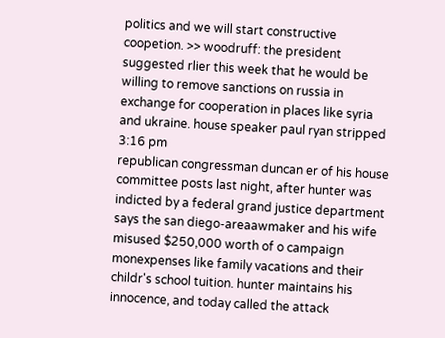politics and we will start constructive coopetion. >> woodruff: the president suggested rlier this week that he would be willing to remove sanctions on russia in exchange for cooperation in places like syria and ukraine. house speaker paul ryan stripped
3:16 pm
republican congressman duncan er of his house committee posts last night, after hunter was indicted by a federal grand justice department says the san diego-areaawmaker and his wife misused $250,000 worth of o campaign monexpenses like family vacations and their childr's school tuition. hunter maintains his innocence, and today called the attack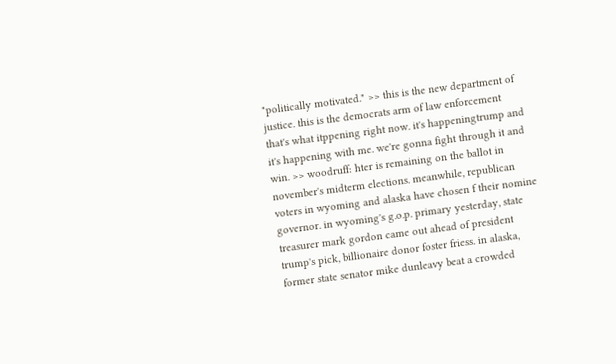"politically motivated." >> this is the new department of justice. this is the democrats arm of law enforcement that's what itppening right now. it's happeningtrump and it's happening with me. we're gonna fight through it and win. >> woodruff: hter is remaining on the ballot in november's midterm elections. meanwhile, republican voters in wyoming and alaska have chosen f their nomine governor. in wyoming's g.o.p. primary yesterday, state treasurer mark gordon came out ahead of president trump's pick, billionaire donor foster friess. in alaska, former state senator mike dunleavy beat a crowded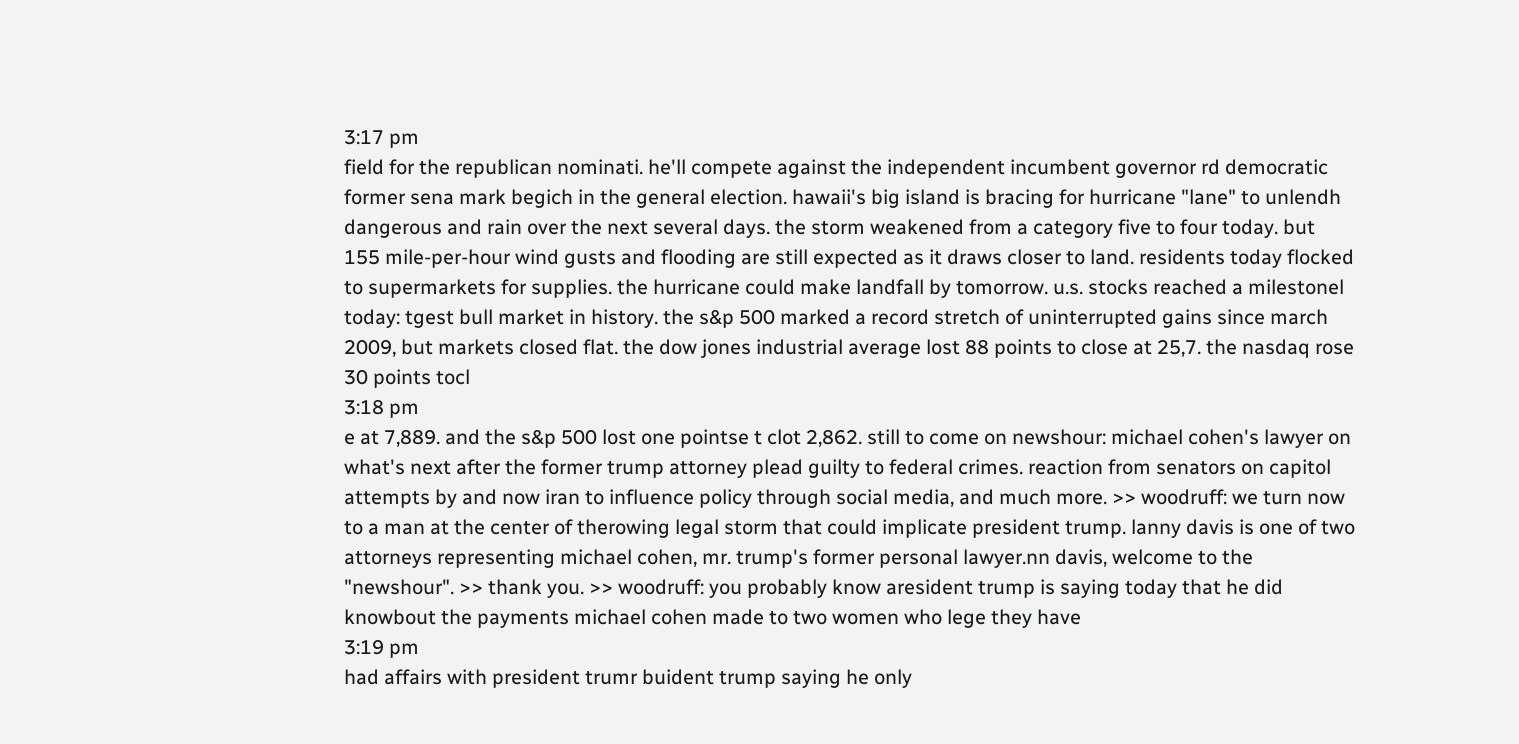3:17 pm
field for the republican nominati. he'll compete against the independent incumbent governor rd democratic former sena mark begich in the general election. hawaii's big island is bracing for hurricane "lane" to unlendh dangerous and rain over the next several days. the storm weakened from a category five to four today. but 155 mile-per-hour wind gusts and flooding are still expected as it draws closer to land. residents today flocked to supermarkets for supplies. the hurricane could make landfall by tomorrow. u.s. stocks reached a milestonel today: tgest bull market in history. the s&p 500 marked a record stretch of uninterrupted gains since march 2009, but markets closed flat. the dow jones industrial average lost 88 points to close at 25,7. the nasdaq rose 30 points tocl
3:18 pm
e at 7,889. and the s&p 500 lost one pointse t clot 2,862. still to come on newshour: michael cohen's lawyer on what's next after the former trump attorney plead guilty to federal crimes. reaction from senators on capitol attempts by and now iran to influence policy through social media, and much more. >> woodruff: we turn now to a man at the center of therowing legal storm that could implicate president trump. lanny davis is one of two attorneys representing michael cohen, mr. trump's former personal lawyer.nn davis, welcome to the "newshour". >> thank you. >> woodruff: you probably know aresident trump is saying today that he did knowbout the payments michael cohen made to two women who lege they have
3:19 pm
had affairs with president trumr buident trump saying he only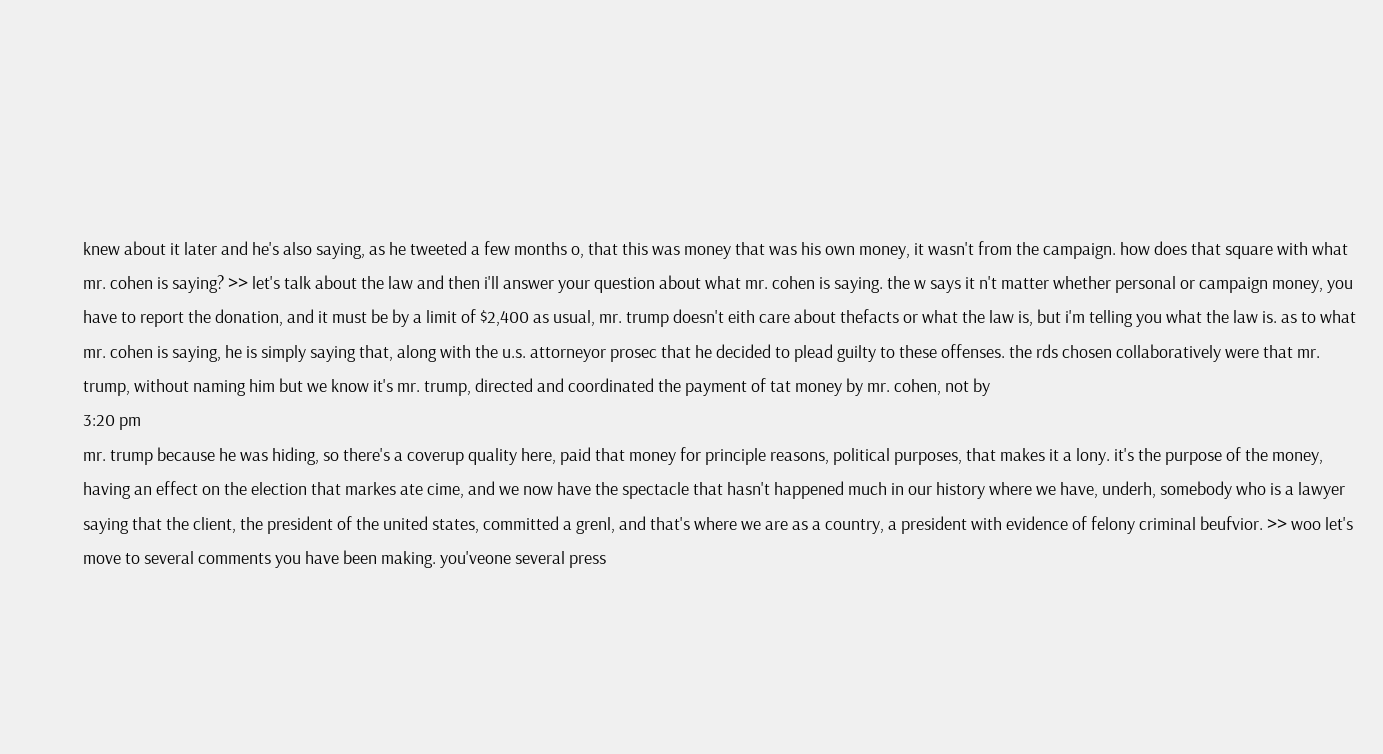knew about it later and he's also saying, as he tweeted a few months o, that this was money that was his own money, it wasn't from the campaign. how does that square with what mr. cohen is saying? >> let's talk about the law and then i'll answer your question about what mr. cohen is saying. the w says it n't matter whether personal or campaign money, you have to report the donation, and it must be by a limit of $2,400 as usual, mr. trump doesn't eith care about thefacts or what the law is, but i'm telling you what the law is. as to what mr. cohen is saying, he is simply saying that, along with the u.s. attorneyor prosec that he decided to plead guilty to these offenses. the rds chosen collaboratively were that mr. trump, without naming him but we know it's mr. trump, directed and coordinated the payment of tat money by mr. cohen, not by
3:20 pm
mr. trump because he was hiding, so there's a coverup quality here, paid that money for principle reasons, political purposes, that makes it a lony. it's the purpose of the money, having an effect on the election that markes ate cime, and we now have the spectacle that hasn't happened much in our history where we have, underh, somebody who is a lawyer saying that the client, the president of the united states, committed a grenl, and that's where we are as a country, a president with evidence of felony criminal beufvior. >> woo let's move to several comments you have been making. you'veone several press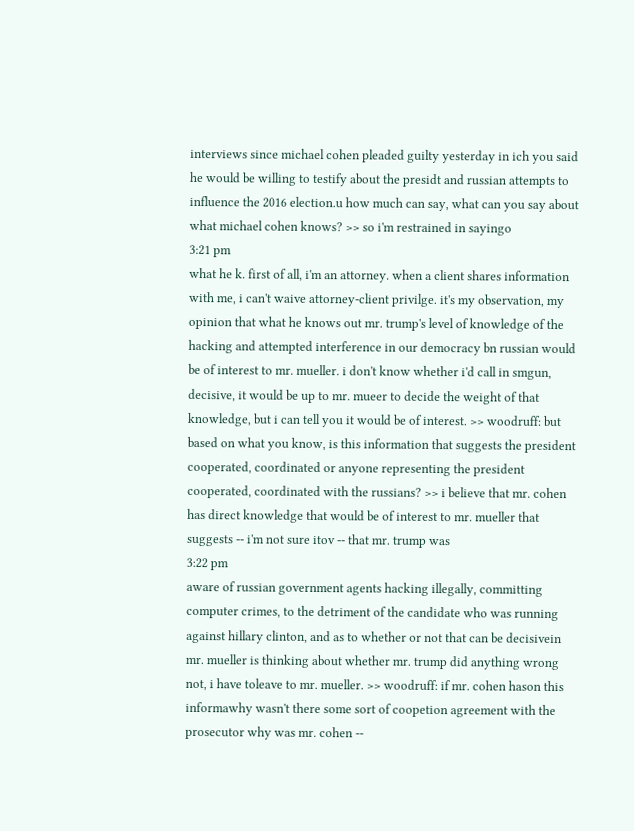interviews since michael cohen pleaded guilty yesterday in ich you said he would be willing to testify about the presidt and russian attempts to influence the 2016 election.u how much can say, what can you say about what michael cohen knows? >> so i'm restrained in sayingo
3:21 pm
what he k. first of all, i'm an attorney. when a client shares information with me, i can't waive attorney-client privilge. it's my observation, my opinion that what he knows out mr. trump's level of knowledge of the hacking and attempted interference in our democracy bn russian would be of interest to mr. mueller. i don't know whether i'd call in smgun, decisive, it would be up to mr. mueer to decide the weight of that knowledge, but i can tell you it would be of interest. >> woodruff: but based on what you know, is this information that suggests the president cooperated, coordinated or anyone representing the president cooperated, coordinated with the russians? >> i believe that mr. cohen has direct knowledge that would be of interest to mr. mueller that suggests -- i'm not sure itov -- that mr. trump was
3:22 pm
aware of russian government agents hacking illegally, committing computer crimes, to the detriment of the candidate who was running against hillary clinton, and as to whether or not that can be decisivein mr. mueller is thinking about whether mr. trump did anything wrong not, i have toleave to mr. mueller. >> woodruff: if mr. cohen hason this informawhy wasn't there some sort of coopetion agreement with the prosecutor why was mr. cohen --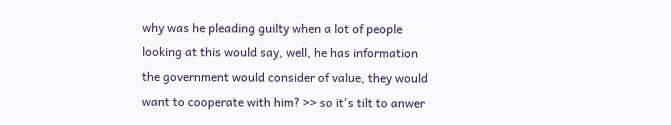why was he pleading guilty when a lot of people looking at this would say, well, he has information the government would consider of value, they would want to cooperate with him? >> so it's tilt to anwer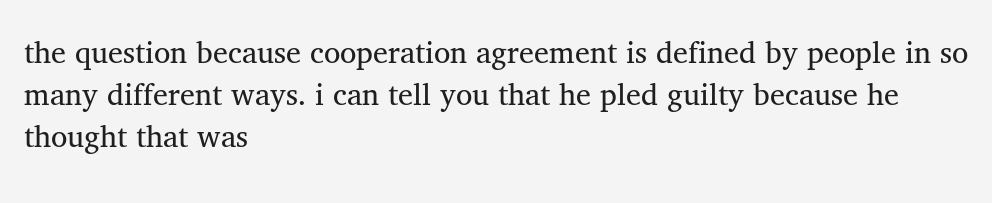the question because cooperation agreement is defined by people in so many different ways. i can tell you that he pled guilty because he thought that was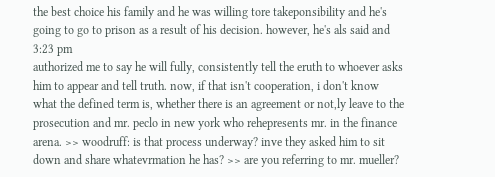the best choice his family and he was willing tore takeponsibility and he's going to go to prison as a result of his decision. however, he's als said and
3:23 pm
authorized me to say he will fully, consistently tell the eruth to whoever asks him to appear and tell truth. now, if that isn't cooperation, i don't know what the defined term is, whether there is an agreement or not,ly leave to the prosecution and mr. peclo in new york who rehepresents mr. in the finance arena. >> woodruff: is that process underway? inve they asked him to sit down and share whatevrmation he has? >> are you referring to mr. mueller?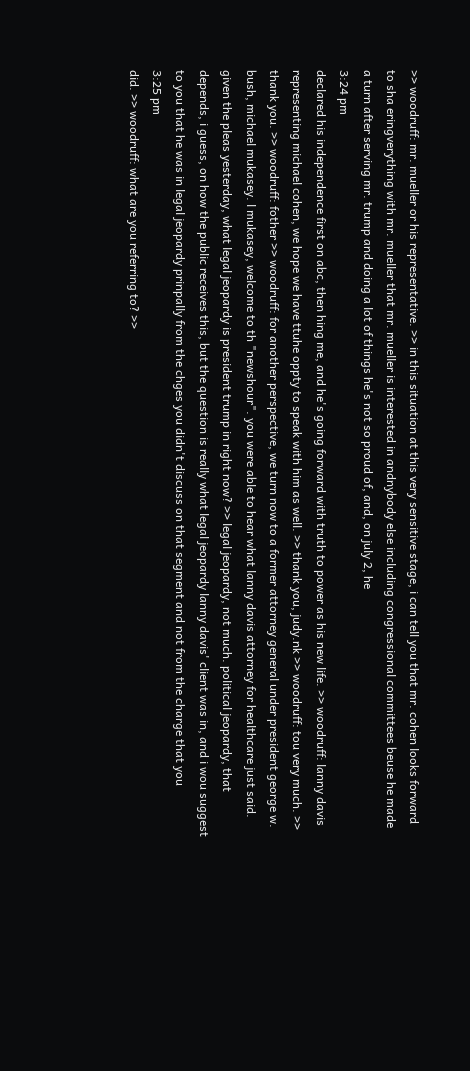>> woodruff: mr. mueller or his representative. >> in this situation at this very sensitive stage, i can tell you that mr. cohen looks forward to sha eringverything with mr. mueller that mr. mueller is interested in andnybody else including congressional committees beuse he made a turn after serving mr. trump and doing a lot of things he's not so proud of, and, on july 2, he
3:24 pm
declared his independence first on abc, then hing me, and he's going forward with truth to power as his new life. >> woodruff: lanny davis representing michael cohen, we hope we have ttuhe oppty to speak with him as well. >> thank you, judy.nk >> woodruff: tou very much. >> thank you. >> woodruff: fother >> woodruff: for another perspective, we turn now to a former attorney general under president george w. bush, michael mukasey. l mukasey, welcome to th "newshour". you were able to hear what lanny davis attorney for healthcare just said. given the pleas yesterday, what legal jeopardy is president trump in right now? >> legal jeopardy, not much. political jeopardy, that depends, i guess, on how the public receives this, but the question is really what legal jeopardy lanny davis' client was in, and i wou suggest to you that he was in legal jeopardy prinpally from the chges you didn't discuss on that segment and not from the charge that you
3:25 pm
did. >> woodruff: what are you referring to? >>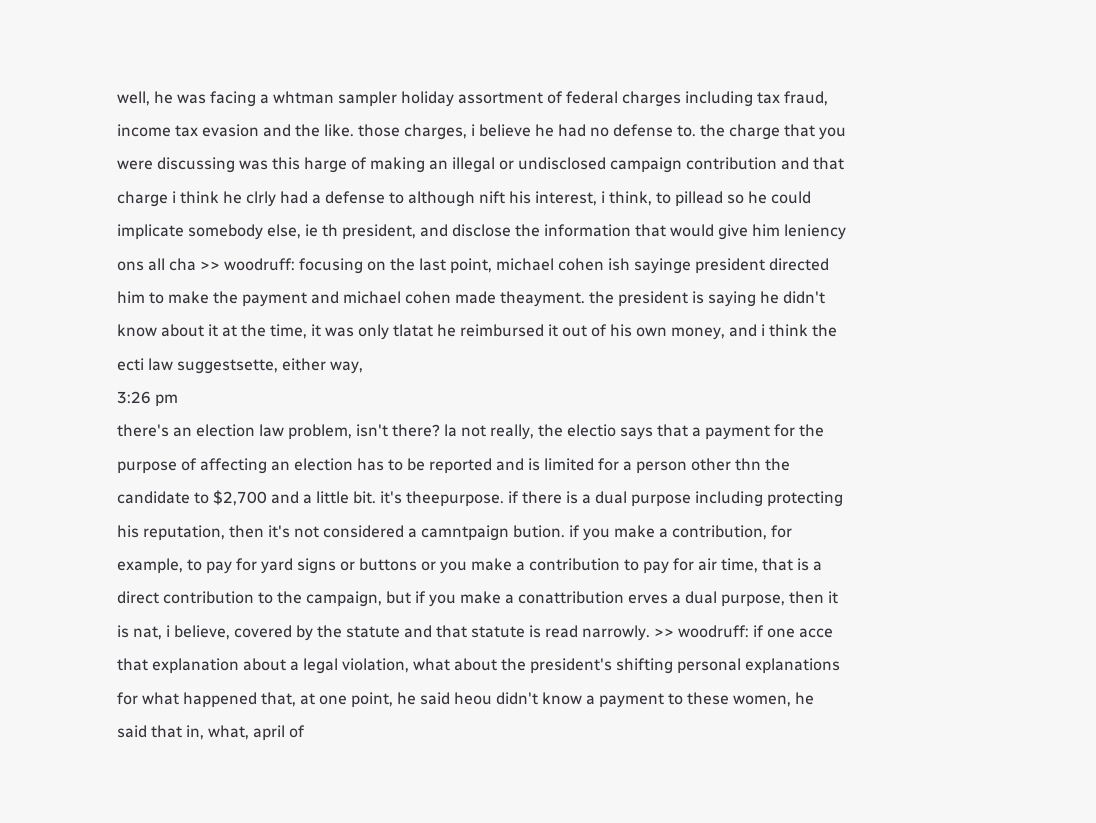well, he was facing a whtman sampler holiday assortment of federal charges including tax fraud, income tax evasion and the like. those charges, i believe he had no defense to. the charge that you were discussing was this harge of making an illegal or undisclosed campaign contribution and that charge i think he clrly had a defense to although nift his interest, i think, to pillead so he could implicate somebody else, ie th president, and disclose the information that would give him leniency ons all cha >> woodruff: focusing on the last point, michael cohen ish sayinge president directed him to make the payment and michael cohen made theayment. the president is saying he didn't know about it at the time, it was only tlatat he reimbursed it out of his own money, and i think the ecti law suggestsette, either way,
3:26 pm
there's an election law problem, isn't there? la not really, the electio says that a payment for the purpose of affecting an election has to be reported and is limited for a person other thn the candidate to $2,700 and a little bit. it's theepurpose. if there is a dual purpose including protecting his reputation, then it's not considered a camntpaign bution. if you make a contribution, for example, to pay for yard signs or buttons or you make a contribution to pay for air time, that is a direct contribution to the campaign, but if you make a conattribution erves a dual purpose, then it is nat, i believe, covered by the statute and that statute is read narrowly. >> woodruff: if one acce that explanation about a legal violation, what about the president's shifting personal explanations for what happened that, at one point, he said heou didn't know a payment to these women, he said that in, what, april of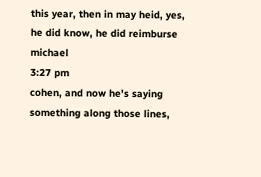this year, then in may heid, yes, he did know, he did reimburse michael
3:27 pm
cohen, and now he's saying something along those lines,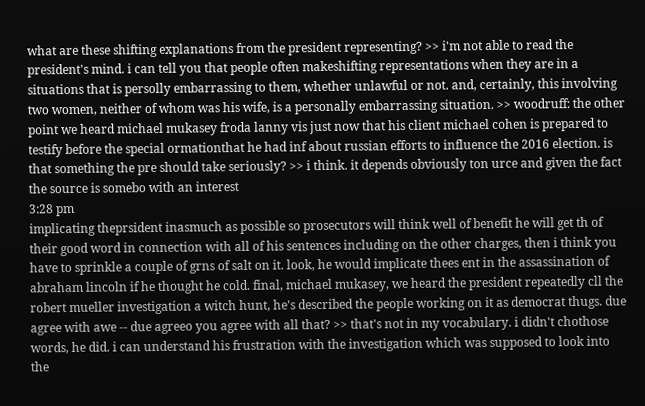what are these shifting explanations from the president representing? >> i'm not able to read the president's mind. i can tell you that people often makeshifting representations when they are in a situations that is persolly embarrassing to them, whether unlawful or not. and, certainly, this involving two women, neither of whom was his wife, is a personally embarrassing situation. >> woodruff: the other point we heard michael mukasey froda lanny vis just now that his client michael cohen is prepared to testify before the special ormationthat he had inf about russian efforts to influence the 2016 election. is that something the pre should take seriously? >> i think. it depends obviously ton urce and given the fact the source is somebo with an interest
3:28 pm
implicating theprsident inasmuch as possible so prosecutors will think well of benefit he will get th of their good word in connection with all of his sentences including on the other charges, then i think you have to sprinkle a couple of grns of salt on it. look, he would implicate thees ent in the assassination of abraham lincoln if he thought he cold. final, michael mukasey, we heard the president repeatedly cll the robert mueller investigation a witch hunt, he's described the people working on it as democrat thugs. due agree with awe -- due agreeo you agree with all that? >> that's not in my vocabulary. i didn't chothose words, he did. i can understand his frustration with the investigation which was supposed to look into the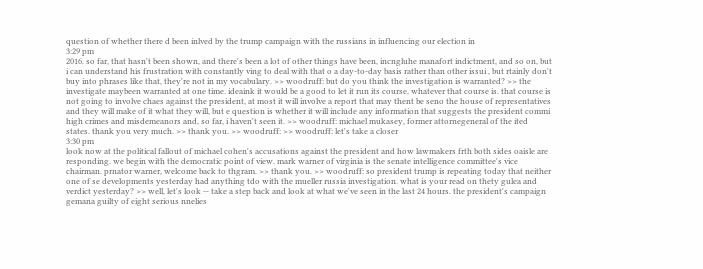question of whether there d been inlved by the trump campaign with the russians in influencing our election in
3:29 pm
2016. so far, that hasn't been shown, and there's been a lot of other things have been, incngluhe manafort indictment, and so on, but i can understand his frustration with constantly ving to deal with that o a day-to-day basis rather than other issui , but rtainly don't buy into phrases like that, they're not in my vocabulary. >> woodruff: but do you think the investigation is warranted? >> the investigate maybeen warranted at one time. ideaink it would be a good to let it run its course, whatever that course is. that course is not going to involve chaes against the president, at most it will involve a report that may thent be seno the house of representatives and they will make of it what they will, but e question is whether it will include any information that suggests the president commi high crimes and misdemeanors and, so far, i haven't seen it. >> woodruff: michael mukasey, former attornegeneral of the ited states. thank you very much. >> thank you. >> woodruff: >> woodruff: let's take a closer
3:30 pm
look now at the political fallout of michael cohen's accusations against the president and how lawmakers frth both sides oaisle are responding. we begin with the democratic point of view. mark warner of virginia is the senate intelligence committee's vice chairman. prnator warner, welcome back to thgram. >> thank you. >> woodruff: so president trump is repeating today that neither one of se developments yesterday had anything tdo with the mueller russia investigation. what is your read on thety gulea and verdict yesterday? >> well, let's look -- take a step back and look at what we've seen in the last 24 hours. the president's campaign gemana guilty of eight serious nnelies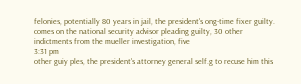felonies, potentially 80 years in jail, the president's ong-time fixer guilty. comes on the national security advisor pleading guilty, 30 other indictments from the mueller investigation, five
3:31 pm
other guiy ples, the president's attorney general self.g to recuse him this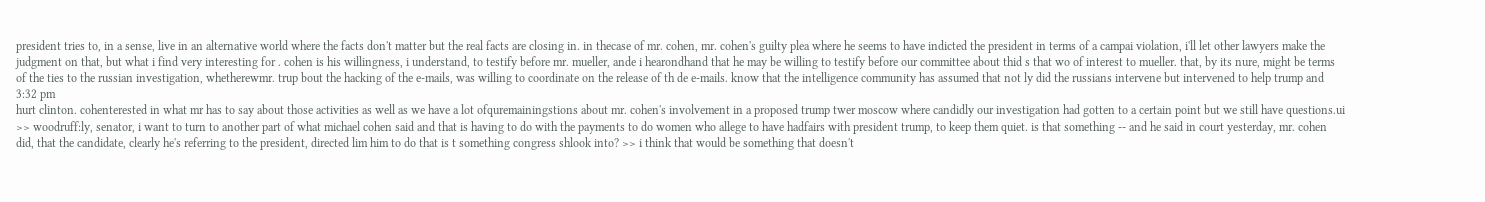president tries to, in a sense, live in an alternative world where the facts don't matter but the real facts are closing in. in thecase of mr. cohen, mr. cohen's guilty plea where he seems to have indicted the president in terms of a campai violation, i'll let other lawyers make the judgment on that, but what i find very interesting for . cohen is his willingness, i understand, to testify before mr. mueller, ande i hearondhand that he may be willing to testify before our committee about thid s that wo of interest to mueller. that, by its nure, might be terms of the ties to the russian investigation, whetherewmr. trup bout the hacking of the e-mails, was willing to coordinate on the release of th de e-mails. know that the intelligence community has assumed that not ly did the russians intervene but intervened to help trump and
3:32 pm
hurt clinton. cohenterested in what mr has to say about those activities as well as we have a lot ofquremainingstions about mr. cohen's involvement in a proposed trump twer moscow where candidly our investigation had gotten to a certain point but we still have questions.ui >> woodruff:ly, senator, i want to turn to another part of what michael cohen said and that is having to do with the payments to do women who allege to have hadfairs with president trump, to keep them quiet. is that something -- and he said in court yesterday, mr. cohen did, that the candidate, clearly he's referring to the president, directed lim him to do that is t something congress shlook into? >> i think that would be something that doesn't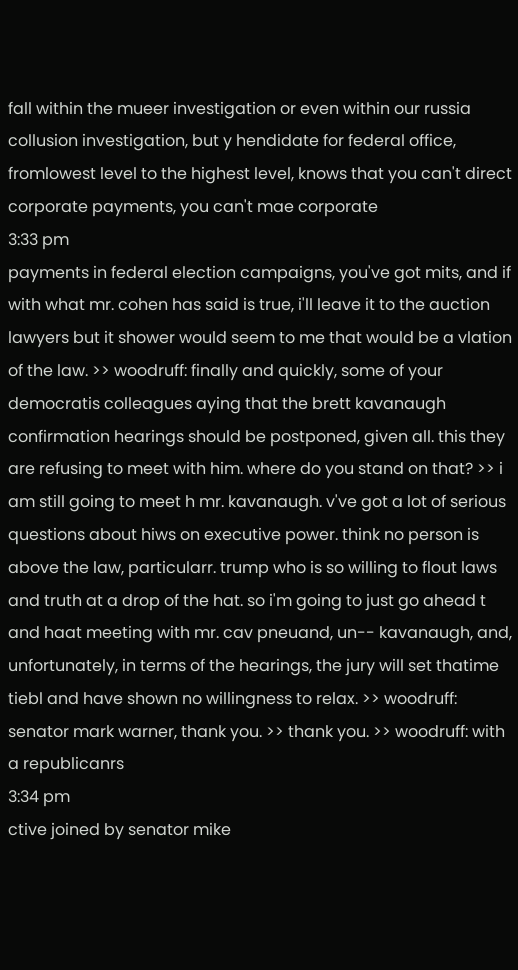fall within the mueer investigation or even within our russia collusion investigation, but y hendidate for federal office, fromlowest level to the highest level, knows that you can't direct corporate payments, you can't mae corporate
3:33 pm
payments in federal election campaigns, you've got mits, and if with what mr. cohen has said is true, i'll leave it to the auction lawyers but it shower would seem to me that would be a vlation of the law. >> woodruff: finally and quickly, some of your democratis colleagues aying that the brett kavanaugh confirmation hearings should be postponed, given all. this they are refusing to meet with him. where do you stand on that? >> i am still going to meet h mr. kavanaugh. v've got a lot of serious questions about hiws on executive power. think no person is above the law, particularr. trump who is so willing to flout laws and truth at a drop of the hat. so i'm going to just go ahead t and haat meeting with mr. cav pneuand, un-- kavanaugh, and, unfortunately, in terms of the hearings, the jury will set thatime tiebl and have shown no willingness to relax. >> woodruff: senator mark warner, thank you. >> thank you. >> woodruff: with a republicanrs
3:34 pm
ctive joined by senator mike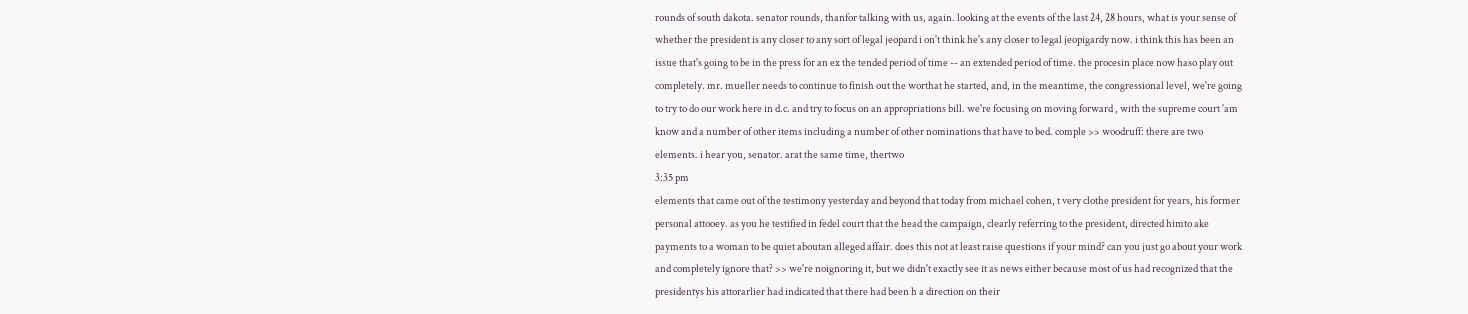rounds of south dakota. senator rounds, thanfor talking with us, again. looking at the events of the last 24, 28 hours, what is your sense of whether the president is any closer to any sort of legal jeopard i on't think he's any closer to legal jeopigardy now. i think this has been an issue that's going to be in the press for an ex the tended period of time -- an extended period of time. the procesin place now haso play out completely. mr. mueller needs to continue to finish out the worthat he started, and, in the meantime, the congressional level, we're going to try to do our work here in d.c. and try to focus on an appropriations bill. we're focusing on moving forward , with the supreme court 'am know and a number of other items including a number of other nominations that have to bed. comple >> woodruff: there are two elements. i hear you, senator. arat the same time, thertwo
3:35 pm
elements that came out of the testimony yesterday and beyond that today from michael cohen, t very clothe president for years, his former personal attooey. as you he testified in fedel court that the head the campaign, clearly referring to the president, directed himto ake payments to a woman to be quiet aboutan alleged affair. does this not at least raise questions if your mind? can you just go about your work and completely ignore that? >> we're noignoring it, but we didn't exactly see it as news either because most of us had recognized that the presidentys his attorarlier had indicated that there had been h a direction on their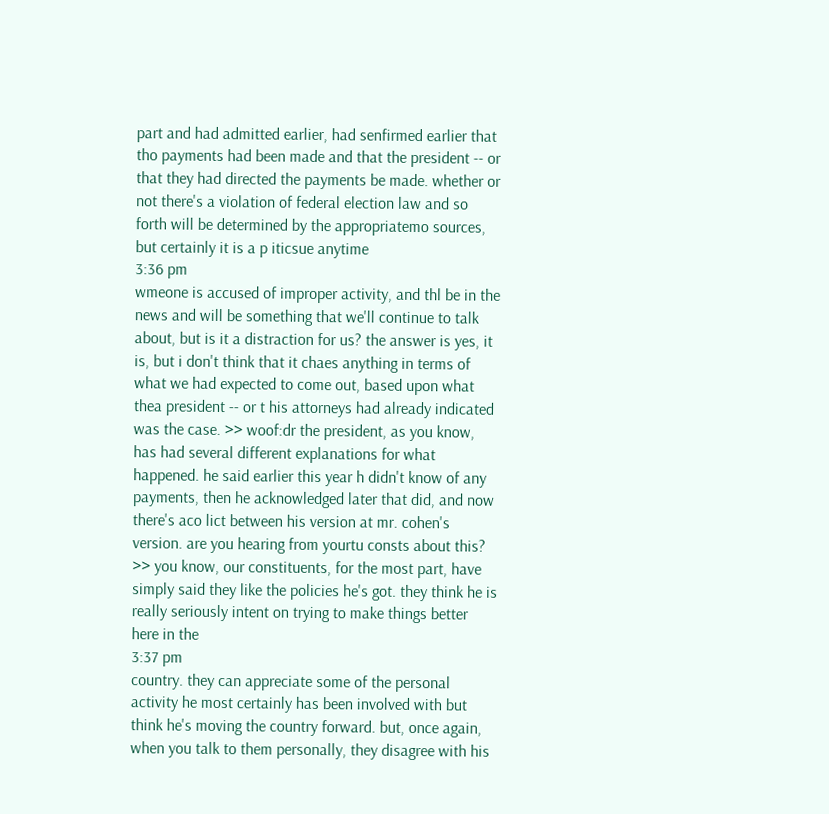part and had admitted earlier, had senfirmed earlier that tho payments had been made and that the president -- or that they had directed the payments be made. whether or not there's a violation of federal election law and so forth will be determined by the appropriatemo sources, but certainly it is a p iticsue anytime
3:36 pm
wmeone is accused of improper activity, and thl be in the news and will be something that we'll continue to talk about, but is it a distraction for us? the answer is yes, it is, but i don't think that it chaes anything in terms of what we had expected to come out, based upon what thea president -- or t his attorneys had already indicated was the case. >> woof:dr the president, as you know, has had several different explanations for what happened. he said earlier this year h didn't know of any payments, then he acknowledged later that did, and now there's aco lict between his version at mr. cohen's version. are you hearing from yourtu consts about this? >> you know, our constituents, for the most part, have simply said they like the policies he's got. they think he is really seriously intent on trying to make things better here in the
3:37 pm
country. they can appreciate some of the personal activity he most certainly has been involved with but think he's moving the country forward. but, once again, when you talk to them personally, they disagree with his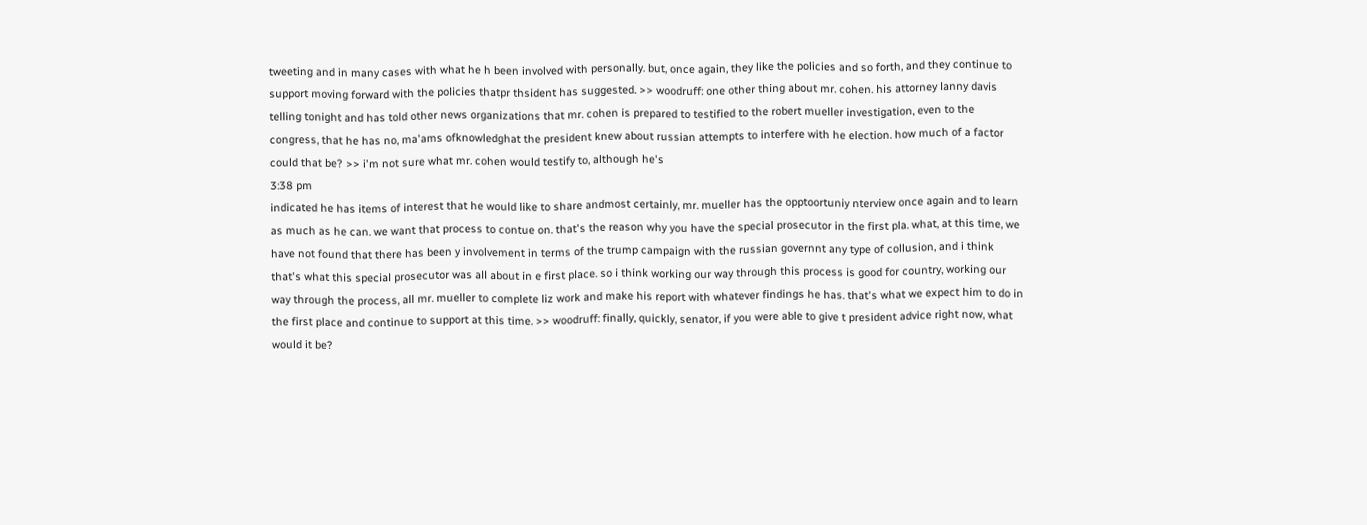tweeting and in many cases with what he h been involved with personally. but, once again, they like the policies and so forth, and they continue to support moving forward with the policies thatpr thsident has suggested. >> woodruff: one other thing about mr. cohen. his attorney lanny davis telling tonight and has told other news organizations that mr. cohen is prepared to testified to the robert mueller investigation, even to the congress, that he has no, ma'ams ofknowledghat the president knew about russian attempts to interfere with he election. how much of a factor could that be? >> i'm not sure what mr. cohen would testify to, although he's
3:38 pm
indicated he has items of interest that he would like to share andmost certainly, mr. mueller has the opptoortuniy nterview once again and to learn as much as he can. we want that process to contue on. that's the reason why you have the special prosecutor in the first pla. what, at this time, we have not found that there has been y involvement in terms of the trump campaign with the russian governnt any type of collusion, and i think that's what this special prosecutor was all about in e first place. so i think working our way through this process is good for country, working our way through the process, all mr. mueller to complete liz work and make his report with whatever findings he has. that's what we expect him to do in the first place and continue to support at this time. >> woodruff: finally, quickly, senator, if you were able to give t president advice right now, what would it be?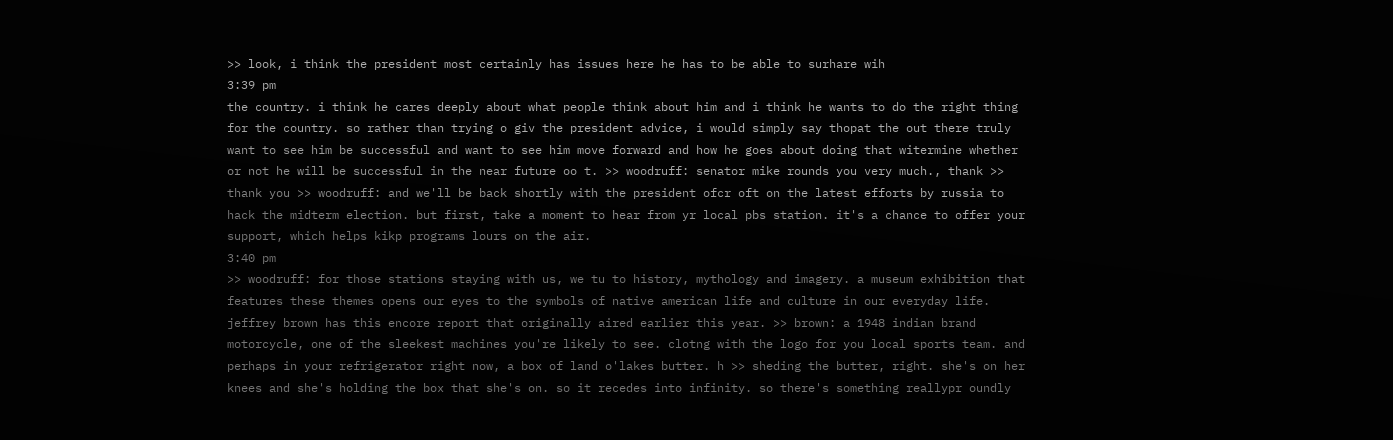>> look, i think the president most certainly has issues here he has to be able to surhare wih
3:39 pm
the country. i think he cares deeply about what people think about him and i think he wants to do the right thing for the country. so rather than trying o giv the president advice, i would simply say thopat the out there truly want to see him be successful and want to see him move forward and how he goes about doing that witermine whether or not he will be successful in the near future oo t. >> woodruff: senator mike rounds you very much., thank >> thank you >> woodruff: and we'll be back shortly with the president ofcr oft on the latest efforts by russia to hack the midterm election. but first, take a moment to hear from yr local pbs station. it's a chance to offer your support, which helps kikp programs lours on the air.
3:40 pm
>> woodruff: for those stations staying with us, we tu to history, mythology and imagery. a museum exhibition that features these themes opens our eyes to the symbols of native american life and culture in our everyday life. jeffrey brown has this encore report that originally aired earlier this year. >> brown: a 1948 indian brand motorcycle, one of the sleekest machines you're likely to see. clotng with the logo for you local sports team. and perhaps in your refrigerator right now, a box of land o'lakes butter. h >> sheding the butter, right. she's on her knees and she's holding the box that she's on. so it recedes into infinity. so there's something reallypr oundly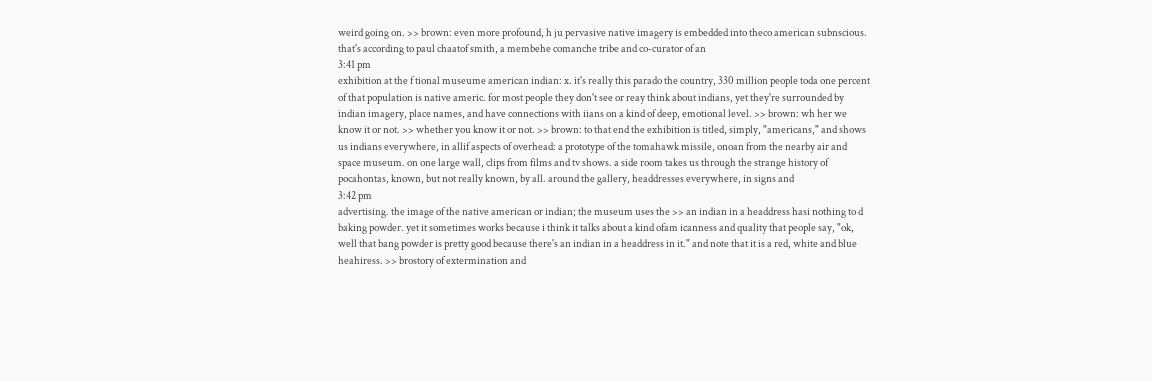weird going on. >> brown: even more profound, h ju pervasive native imagery is embedded into theco american subnscious. that's according to paul chaatof smith, a membehe comanche tribe and co-curator of an
3:41 pm
exhibition at the f tional museume american indian: x. it's really this parado the country, 330 million people toda one percent of that population is native americ. for most people they don't see or reay think about indians, yet they're surrounded by indian imagery, place names, and have connections with iians on a kind of deep, emotional level. >> brown: wh her we know it or not. >> whether you know it or not. >> brown: to that end the exhibition is titled, simply, "americans," and shows us indians everywhere, in allif aspects of overhead: a prototype of the tomahawk missile, onoan from the nearby air and space museum. on one large wall, clips from films and tv shows. a side room takes us through the strange history of pocahontas, known, but not really known, by all. around the gallery, headdresses everywhere, in signs and
3:42 pm
advertising. the image of the native american or indian; the museum uses the >> an indian in a headdress hasi nothing to d baking powder. yet it sometimes works because i think it talks about a kind ofam icanness and quality that people say, "ok, well that bang powder is pretty good because there's an indian in a headdress in it." and note that it is a red, white and blue heahiress. >> brostory of extermination and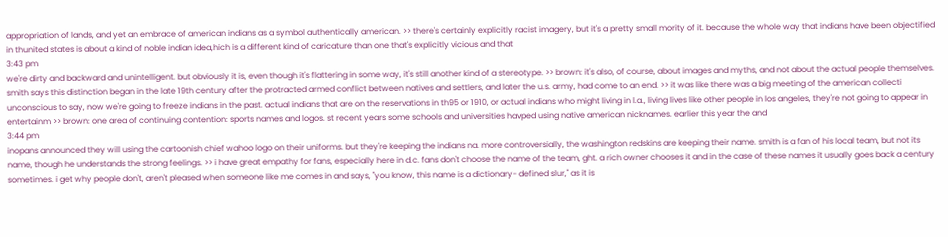appropriation of lands, and yet an embrace of american indians as a symbol authentically american. >> there's certainly explicitly racist imagery, but it's a pretty small mority of it. because the whole way that indians have been objectified in thunited states is about a kind of noble indian idea,hich is a different kind of caricature than one that's explicitly vicious and that
3:43 pm
we're dirty and backward and unintelligent. but obviously it is, even though it's flattering in some way, it's still another kind of a stereotype. >> brown: it's also, of course, about images and myths, and not about the actual people themselves. smith says this distinction began in the late 19th century after the protracted armed conflict between natives and settlers, and later the u.s. army, had come to an end. >> it was like there was a big meeting of the american collecti unconscious to say, now we're going to freeze indians in the past. actual indians that are on the reservations in th95 or 1910, or actual indians who might living in l.a., living lives like other people in los angeles, they're not going to appear in entertainm >> brown: one area of continuing contention: sports names and logos. st recent years some schools and universities havped using native american nicknames. earlier this year the and
3:44 pm
inopans announced they will using the cartoonish chief wahoo logo on their uniforms. but they're keeping the indians na. more controversially, the washington redskins are keeping their name. smith is a fan of his local team, but not its name, though he understands the strong feelings. >> i have great empathy for fans, especially here in d.c. fans don't choose the name of the team, ght. a rich owner chooses it and in the case of these names it usually goes back a century sometimes. i get why people don't, aren't pleased when someone like me comes in and says, "you know, this name is a dictionary- defined slur," as it is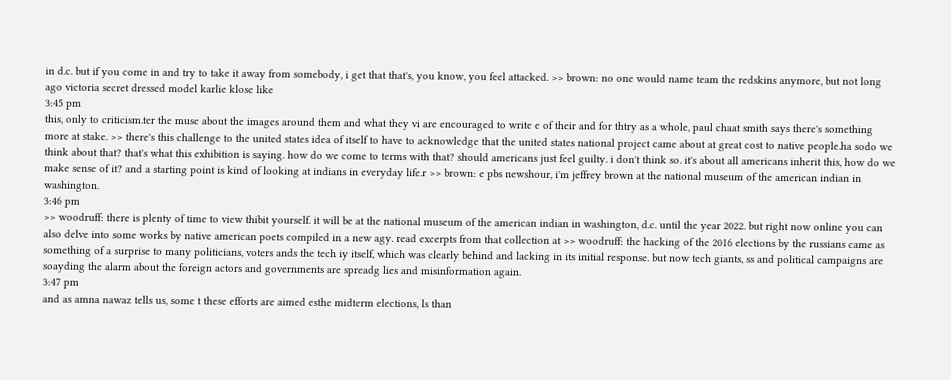in d.c. but if you come in and try to take it away from somebody, i get that that's, you know, you feel attacked. >> brown: no one would name team the redskins anymore, but not long ago victoria secret dressed model karlie klose like
3:45 pm
this, only to criticism.ter the muse about the images around them and what they vi are encouraged to write e of their and for thtry as a whole, paul chaat smith says there's something more at stake. >> there's this challenge to the united states idea of itself to have to acknowledge that the united states national project came about at great cost to native people.ha sodo we think about that? that's what this exhibition is saying. how do we come to terms with that? should americans just feel guilty. i don't think so. it's about all americans inherit this, how do we make sense of it? and a starting point is kind of looking at indians in everyday life.r >> brown: e pbs newshour, i'm jeffrey brown at the national museum of the american indian in washington.
3:46 pm
>> woodruff: there is plenty of time to view thibit yourself. it will be at the national museum of the american indian in washington, d.c. until the year 2022. but right now online you can also delve into some works by native american poets compiled in a new agy. read excerpts from that collection at >> woodruff: the hacking of the 2016 elections by the russians came as something of a surprise to many politicians, voters ands the tech iy itself, which was clearly behind and lacking in its initial response. but now tech giants, ss and political campaigns are soayding the alarm about the foreign actors and governments are spreadg lies and misinformation again.
3:47 pm
and as amna nawaz tells us, some t these efforts are aimed esthe midterm elections, ls than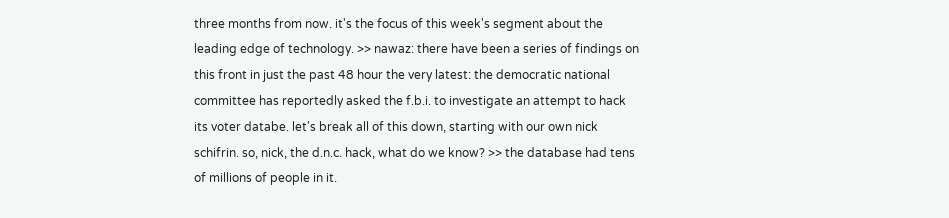three months from now. it's the focus of this week's segment about the leading edge of technology. >> nawaz: there have been a series of findings on this front in just the past 48 hour the very latest: the democratic national committee has reportedly asked the f.b.i. to investigate an attempt to hack its voter databe. let's break all of this down, starting with our own nick schifrin. so, nick, the d.n.c. hack, what do we know? >> the database had tens of millions of people in it.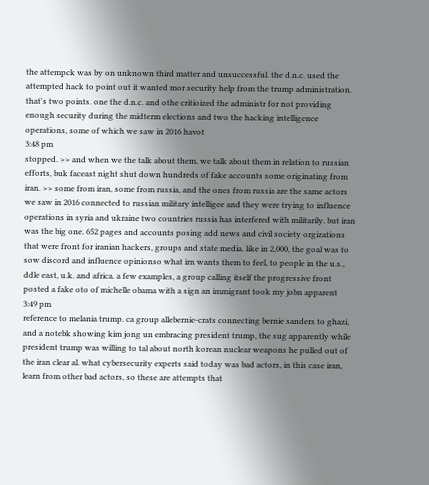the attempck was by on unknown third matter and unsuccessful. the d.n.c. used the attempted hack to point out it wanted mor security help from the trump administration. that's two points. one the d.n.c. and othe critioized the administr for not providing enough security during the midterm elections and two the hacking intelligence operations, some of which we saw in 2016 havot
3:48 pm
stopped. >> and when we the talk about them, we talk about them in relation to russian efforts, buk faceast night shut down hundreds of fake accounts some originating from iran. >> some from iran, some from russia, and the ones from russia are the same actors we saw in 2016 connected to russian military intelligee and they were trying to influence operations in syria and ukraine two countries russia has interfered with militarily. but iran was the big one. 652 pages and accounts posing add news and civil society orgizations that were front for iranian hackers, groups and state media. like in 2,000, the goal was to sow discord and influence opinionso what irn wants them to feel, to people in the u.s., ddle east, u.k. and africa. a few examples, a group calling itself the progressive front posted a fake oto of michelle obama with a sign an immigrant took my jobn apparent
3:49 pm
reference to melania trump. ca group allebernie-crats connecting bernie sanders to ghazi, and a notebk showing kim jong un embracing president trump, the sug apparently while president trump was willing to tal about north korean nuclear weapons he pulled out of the iran clear al. what cybersecurity experts said today was bad actors, in this case iran, learn from other bad actors, so these are attempts that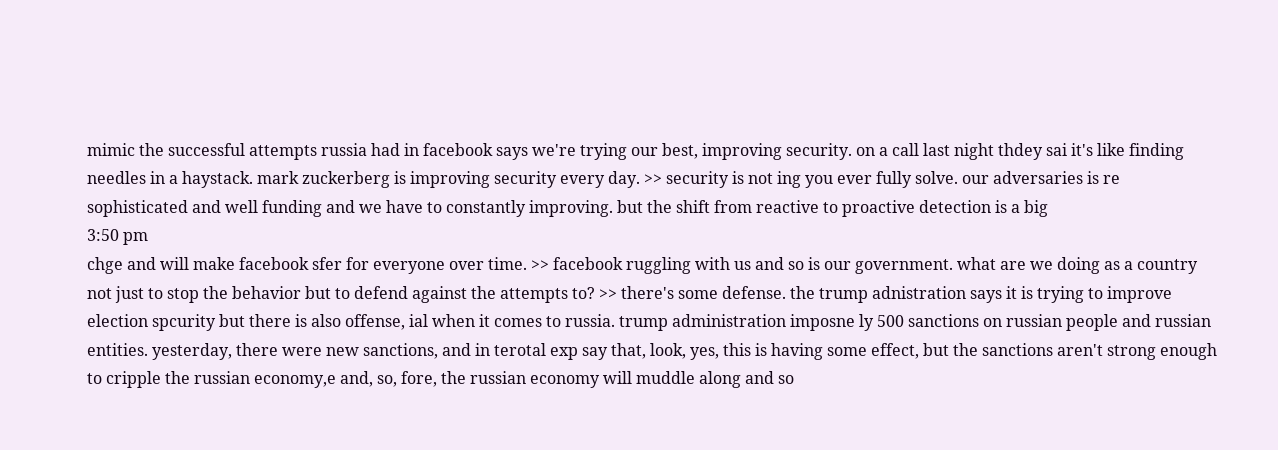mimic the successful attempts russia had in facebook says we're trying our best, improving security. on a call last night thdey sai it's like finding needles in a haystack. mark zuckerberg is improving security every day. >> security is not ing you ever fully solve. our adversaries is re sophisticated and well funding and we have to constantly improving. but the shift from reactive to proactive detection is a big
3:50 pm
chge and will make facebook sfer for everyone over time. >> facebook ruggling with us and so is our government. what are we doing as a country not just to stop the behavior but to defend against the attempts to? >> there's some defense. the trump adnistration says it is trying to improve election spcurity but there is also offense, ial when it comes to russia. trump administration imposne ly 500 sanctions on russian people and russian entities. yesterday, there were new sanctions, and in terotal exp say that, look, yes, this is having some effect, but the sanctions aren't strong enough to cripple the russian economy,e and, so, fore, the russian economy will muddle along and so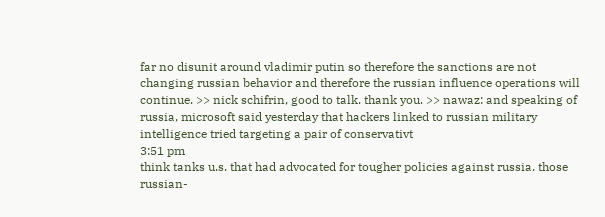far no disunit around vladimir putin so therefore the sanctions are not changing russian behavior and therefore the russian influence operations will continue. >> nick schifrin, good to talk. thank you. >> nawaz: and speaking of russia, microsoft said yesterday that hackers linked to russian military intelligence tried targeting a pair of conservativt
3:51 pm
think tanks u.s. that had advocated for tougher policies against russia. those russian-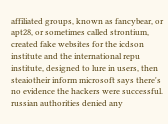affiliated groups, known as fancybear, or apt28, or sometimes called strontium, created fake websites for the icdson institute and the international repu institute, designed to lure in users, then steaiotheir inform microsoft says there's no evidence the hackers were successful. russian authorities denied any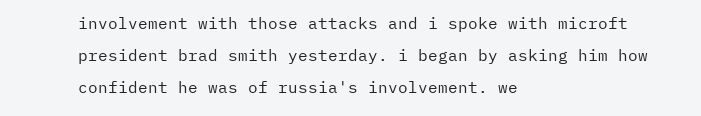involvement with those attacks and i spoke with microft president brad smith yesterday. i began by asking him how confident he was of russia's involvement. we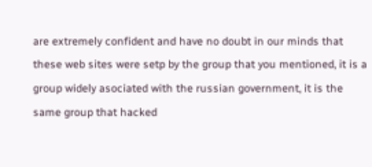are extremely confident and have no doubt in our minds that these web sites were setp by the group that you mentioned, it is a group widely asociated with the russian government, it is the same group that hacked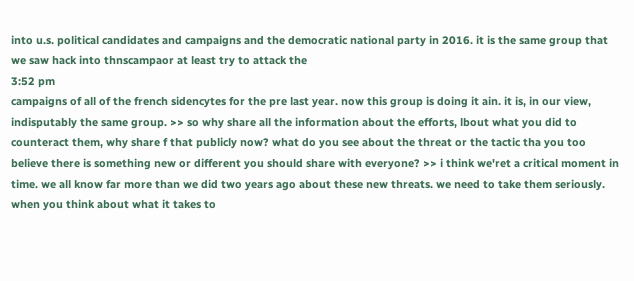into u.s. political candidates and campaigns and the democratic national party in 2016. it is the same group that we saw hack into thnscampaor at least try to attack the
3:52 pm
campaigns of all of the french sidencytes for the pre last year. now this group is doing it ain. it is, in our view, indisputably the same group. >> so why share all the information about the efforts, lbout what you did to counteract them, why share f that publicly now? what do you see about the threat or the tactic tha you too believe there is something new or different you should share with everyone? >> i think we'ret a critical moment in time. we all know far more than we did two years ago about these new threats. we need to take them seriously. when you think about what it takes to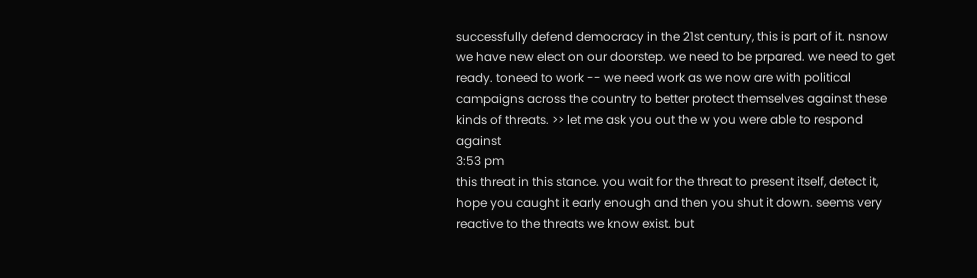successfully defend democracy in the 21st century, this is part of it. nsnow we have new elect on our doorstep. we need to be prpared. we need to get ready. toneed to work -- we need work as we now are with political campaigns across the country to better protect themselves against these kinds of threats. >> let me ask you out the w you were able to respond against
3:53 pm
this threat in this stance. you wait for the threat to present itself, detect it, hope you caught it early enough and then you shut it down. seems very reactive to the threats we know exist. but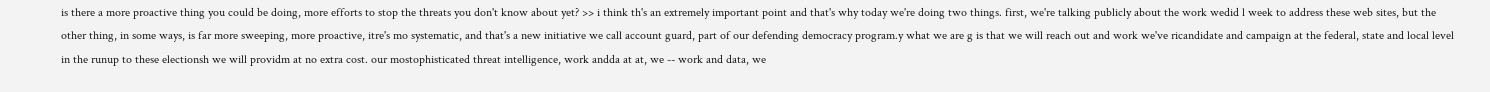is there a more proactive thing you could be doing, more efforts to stop the threats you don't know about yet? >> i think th's an extremely important point and that's why today we're doing two things. first, we're talking publicly about the work wedid l week to address these web sites, but the other thing, in some ways, is far more sweeping, more proactive, itre's mo systematic, and that's a new initiative we call account guard, part of our defending democracy program.y what we are g is that we will reach out and work we've ricandidate and campaign at the federal, state and local level in the runup to these electionsh we will providm at no extra cost. our mostophisticated threat intelligence, work andda at at, we -- work and data, we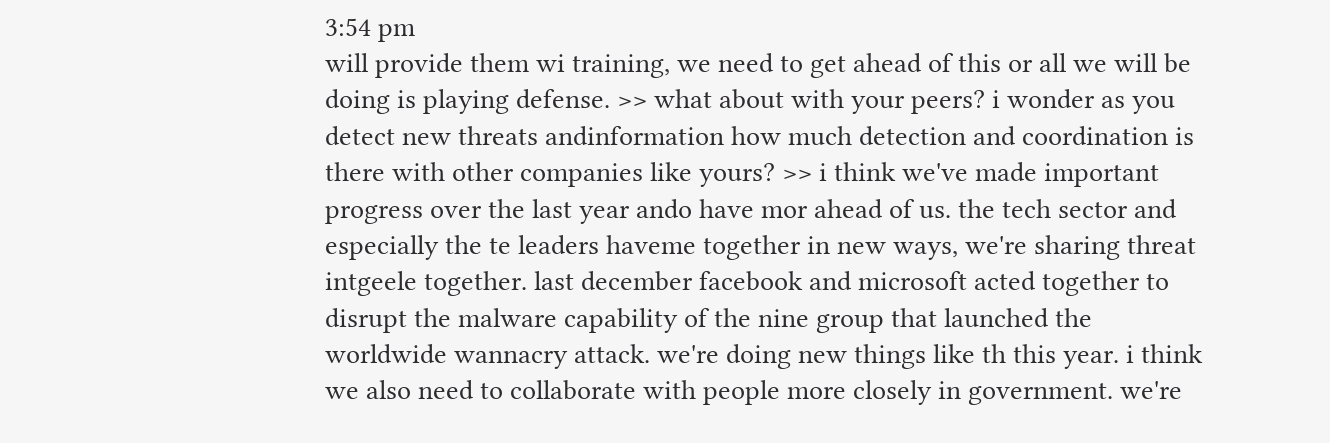3:54 pm
will provide them wi training, we need to get ahead of this or all we will be doing is playing defense. >> what about with your peers? i wonder as you detect new threats andinformation how much detection and coordination is there with other companies like yours? >> i think we've made important progress over the last year ando have mor ahead of us. the tech sector and especially the te leaders haveme together in new ways, we're sharing threat intgeele together. last december facebook and microsoft acted together to disrupt the malware capability of the nine group that launched the worldwide wannacry attack. we're doing new things like th this year. i think we also need to collaborate with people more closely in government. we're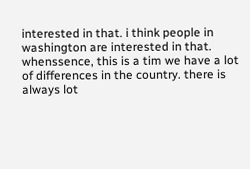interested in that. i think people in washington are interested in that. whenssence, this is a tim we have a lot of differences in the country. there is always lot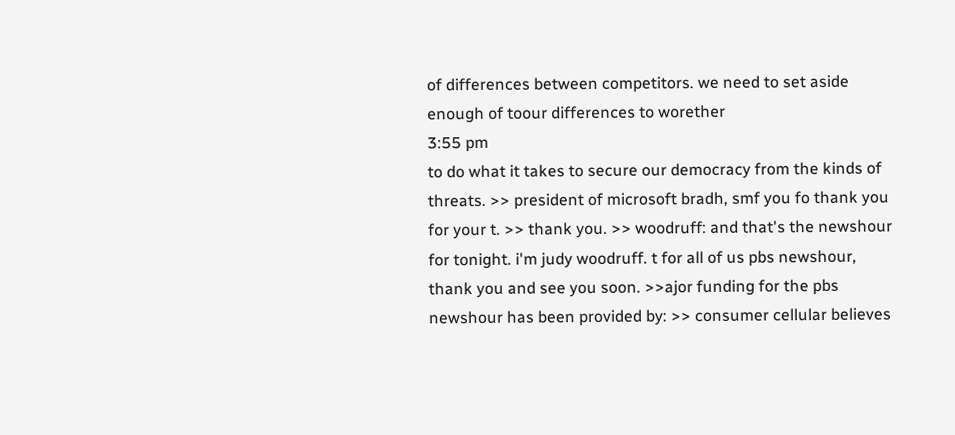of differences between competitors. we need to set aside enough of toour differences to worether
3:55 pm
to do what it takes to secure our democracy from the kinds of threats. >> president of microsoft bradh, smf you fo thank you for your t. >> thank you. >> woodruff: and that's the newshour for tonight. i'm judy woodruff. t for all of us pbs newshour, thank you and see you soon. >>ajor funding for the pbs newshour has been provided by: >> consumer cellular believes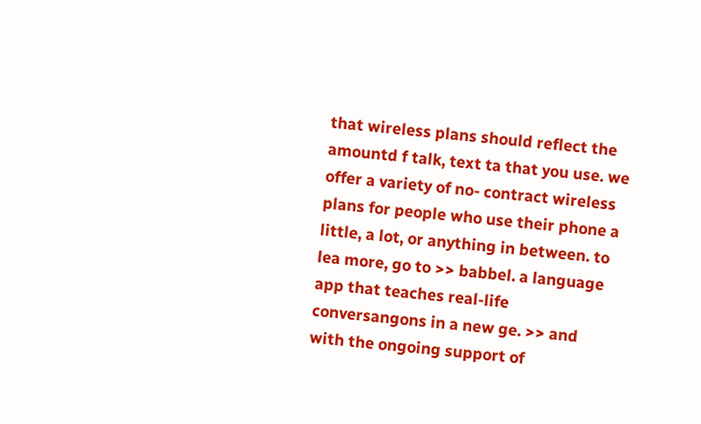that wireless plans should reflect the amountd f talk, text ta that you use. we offer a variety of no- contract wireless plans for people who use their phone a little, a lot, or anything in between. to lea more, go to >> babbel. a language app that teaches real-life conversangons in a new ge. >> and with the ongoing support of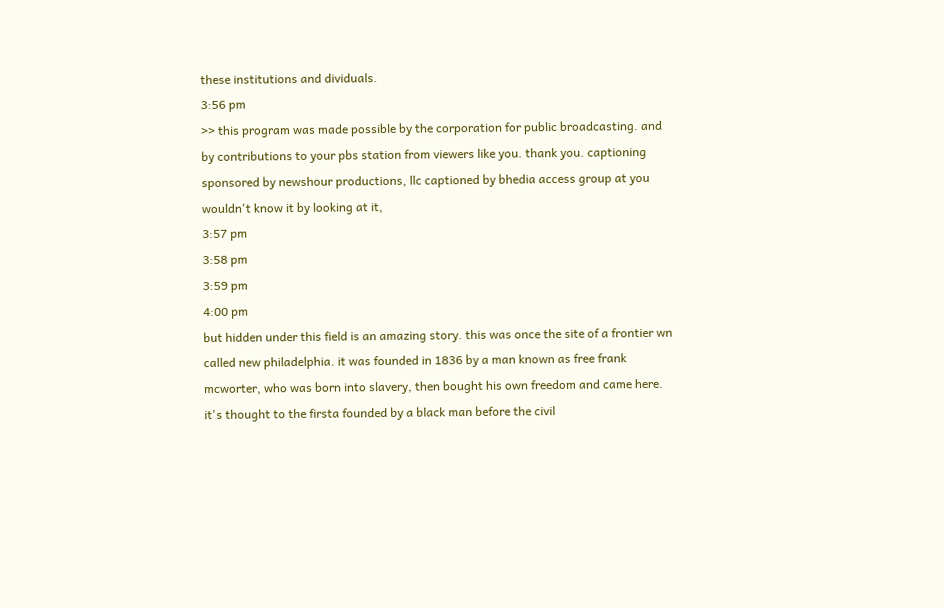these institutions and dividuals.
3:56 pm
>> this program was made possible by the corporation for public broadcasting. and by contributions to your pbs station from viewers like you. thank you. captioning sponsored by newshour productions, llc captioned by bhedia access group at you wouldn't know it by looking at it,
3:57 pm
3:58 pm
3:59 pm
4:00 pm
but hidden under this field is an amazing story. this was once the site of a frontier wn called new philadelphia. it was founded in 1836 by a man known as free frank mcworter, who was born into slavery, then bought his own freedom and came here. it's thought to the firsta founded by a black man before the civil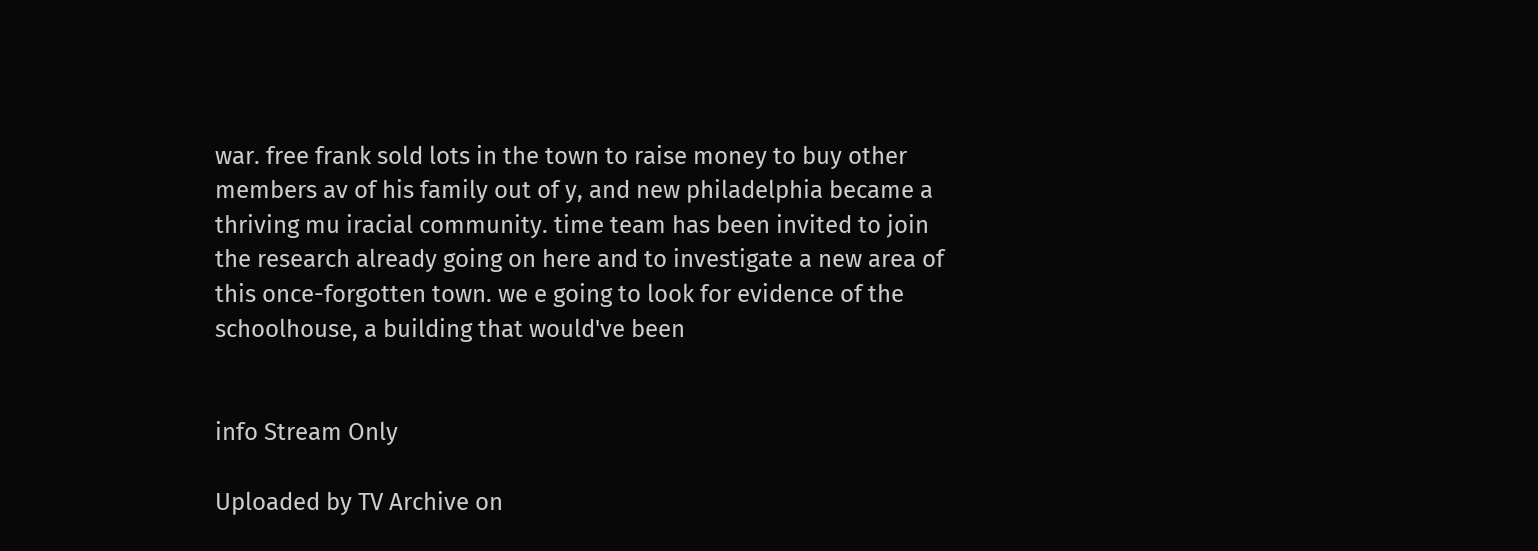war. free frank sold lots in the town to raise money to buy other members av of his family out of y, and new philadelphia became a thriving mu iracial community. time team has been invited to join the research already going on here and to investigate a new area of this once-forgotten town. we e going to look for evidence of the schoolhouse, a building that would've been


info Stream Only

Uploaded by TV Archive on